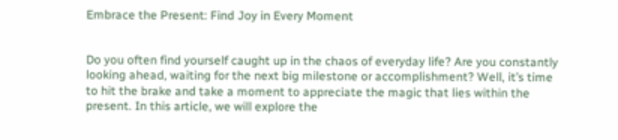Embrace the Present: Find Joy in Every Moment


Do you often find yourself caught up in the chaos of everyday life? Are you constantly looking ahead, waiting for the next big milestone or accomplishment? Well, it’s time to hit the brake and take a moment to appreciate the magic that lies within the present. In this article, we will explore the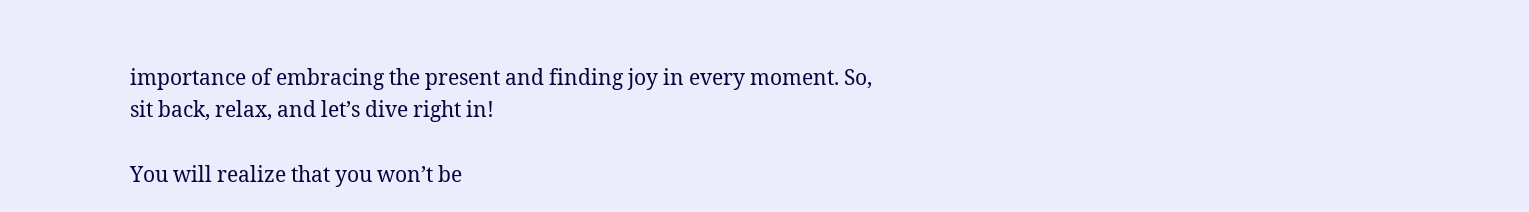importance of embracing the present and finding joy in every moment. So, sit back, relax, and let’s dive right in!

You will realize that you won’t be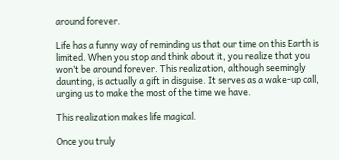around forever.

Life has a funny way of reminding us that our time on this Earth is limited. When you stop and think about it, you realize that you won’t be around forever. This realization, although seemingly daunting, is actually a gift in disguise. It serves as a wake-up call, urging us to make the most of the time we have.

This realization makes life magical.

Once you truly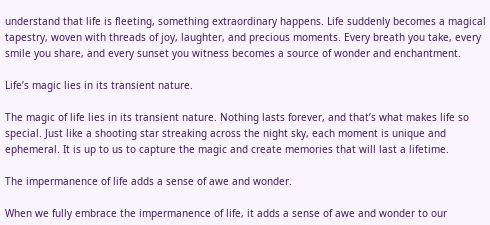understand that life is fleeting, something extraordinary happens. Life suddenly becomes a magical tapestry, woven with threads of joy, laughter, and precious moments. Every breath you take, every smile you share, and every sunset you witness becomes a source of wonder and enchantment.

Life’s magic lies in its transient nature.

The magic of life lies in its transient nature. Nothing lasts forever, and that’s what makes life so special. Just like a shooting star streaking across the night sky, each moment is unique and ephemeral. It is up to us to capture the magic and create memories that will last a lifetime.

The impermanence of life adds a sense of awe and wonder.

When we fully embrace the impermanence of life, it adds a sense of awe and wonder to our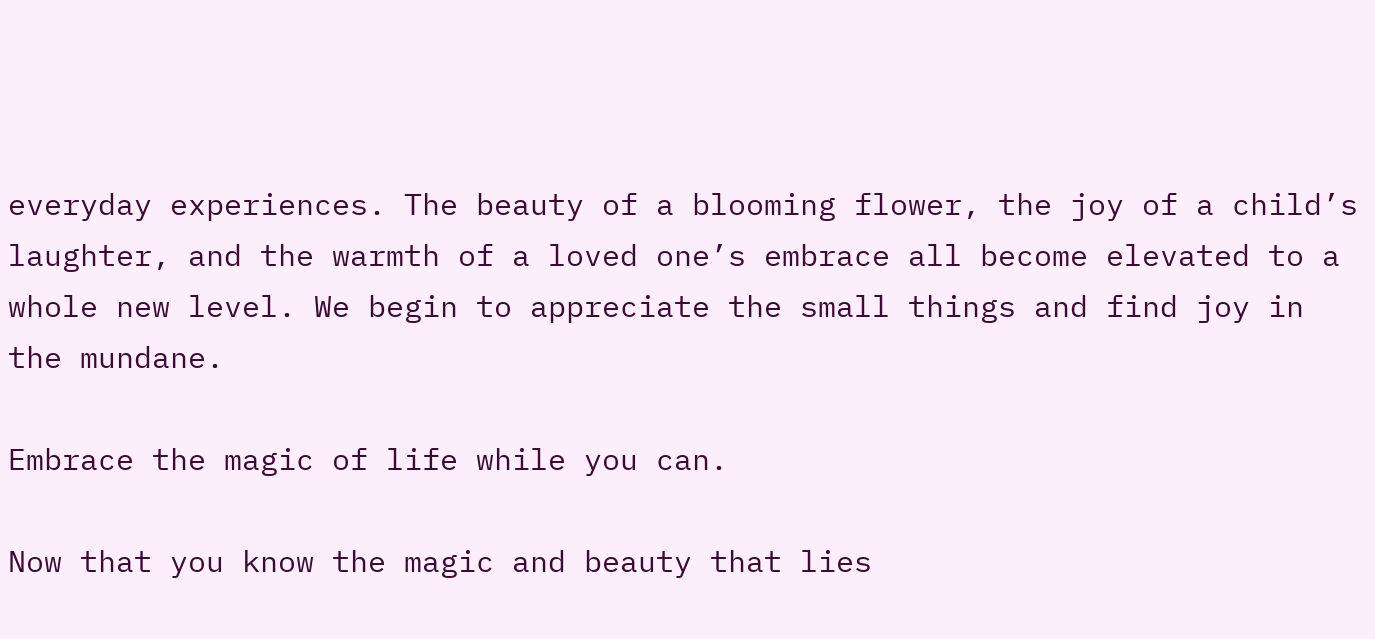everyday experiences. The beauty of a blooming flower, the joy of a child’s laughter, and the warmth of a loved one’s embrace all become elevated to a whole new level. We begin to appreciate the small things and find joy in the mundane.

Embrace the magic of life while you can.

Now that you know the magic and beauty that lies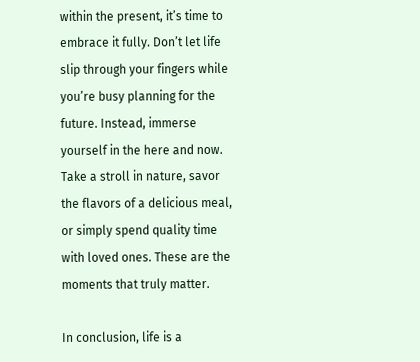within the present, it’s time to embrace it fully. Don’t let life slip through your fingers while you’re busy planning for the future. Instead, immerse yourself in the here and now. Take a stroll in nature, savor the flavors of a delicious meal, or simply spend quality time with loved ones. These are the moments that truly matter.

In conclusion, life is a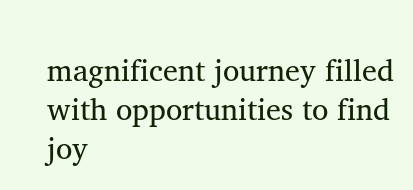magnificent journey filled with opportunities to find joy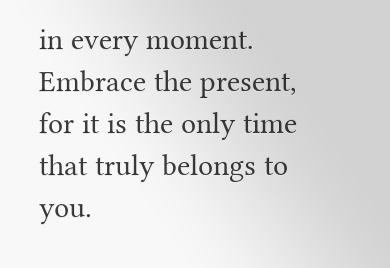in every moment. Embrace the present, for it is the only time that truly belongs to you.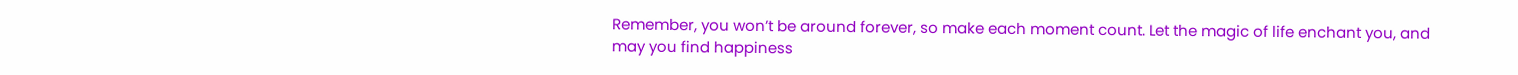Remember, you won’t be around forever, so make each moment count. Let the magic of life enchant you, and may you find happiness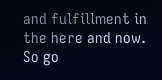and fulfillment in the here and now. So go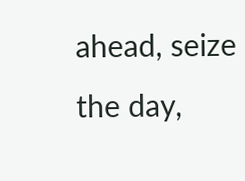ahead, seize the day,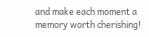and make each moment a memory worth cherishing!